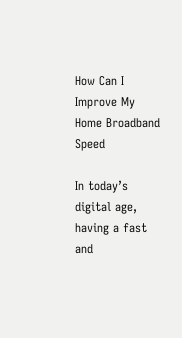How Can I Improve My Home Broadband Speed

In today’s digital age, having a fast and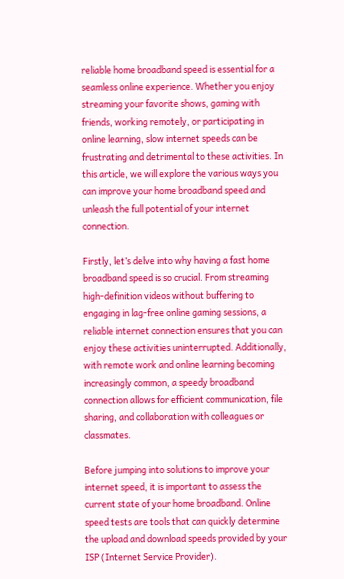reliable home broadband speed is essential for a seamless online experience. Whether you enjoy streaming your favorite shows, gaming with friends, working remotely, or participating in online learning, slow internet speeds can be frustrating and detrimental to these activities. In this article, we will explore the various ways you can improve your home broadband speed and unleash the full potential of your internet connection.

Firstly, let’s delve into why having a fast home broadband speed is so crucial. From streaming high-definition videos without buffering to engaging in lag-free online gaming sessions, a reliable internet connection ensures that you can enjoy these activities uninterrupted. Additionally, with remote work and online learning becoming increasingly common, a speedy broadband connection allows for efficient communication, file sharing, and collaboration with colleagues or classmates.

Before jumping into solutions to improve your internet speed, it is important to assess the current state of your home broadband. Online speed tests are tools that can quickly determine the upload and download speeds provided by your ISP (Internet Service Provider).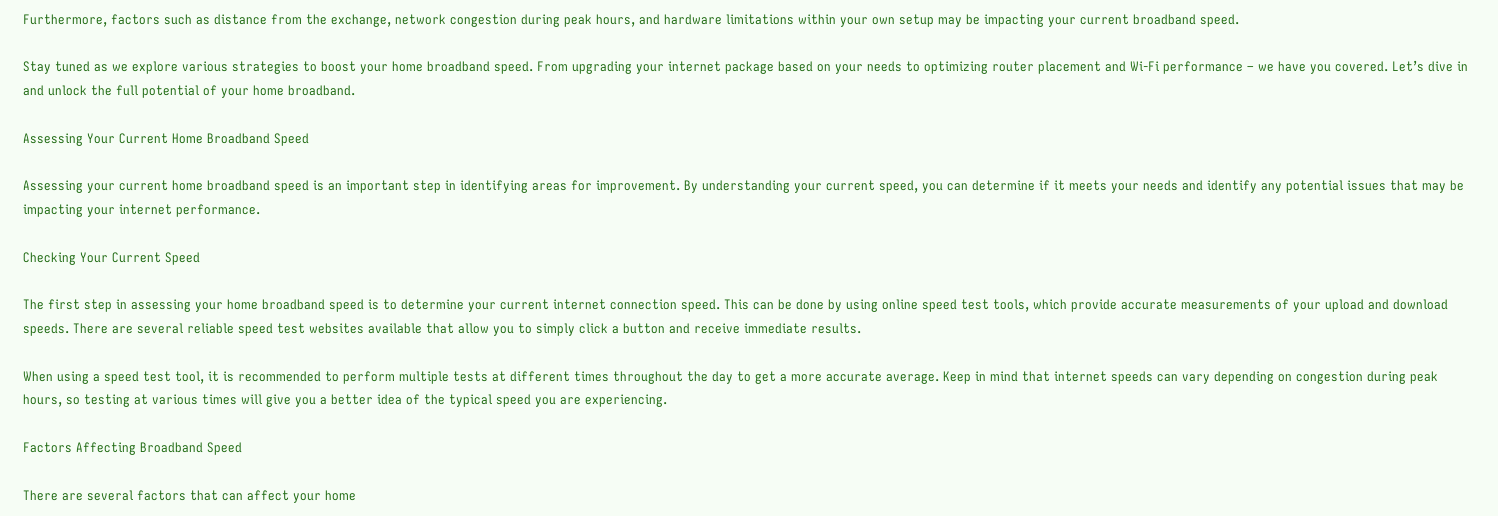Furthermore, factors such as distance from the exchange, network congestion during peak hours, and hardware limitations within your own setup may be impacting your current broadband speed.

Stay tuned as we explore various strategies to boost your home broadband speed. From upgrading your internet package based on your needs to optimizing router placement and Wi-Fi performance – we have you covered. Let’s dive in and unlock the full potential of your home broadband.

Assessing Your Current Home Broadband Speed

Assessing your current home broadband speed is an important step in identifying areas for improvement. By understanding your current speed, you can determine if it meets your needs and identify any potential issues that may be impacting your internet performance.

Checking Your Current Speed

The first step in assessing your home broadband speed is to determine your current internet connection speed. This can be done by using online speed test tools, which provide accurate measurements of your upload and download speeds. There are several reliable speed test websites available that allow you to simply click a button and receive immediate results.

When using a speed test tool, it is recommended to perform multiple tests at different times throughout the day to get a more accurate average. Keep in mind that internet speeds can vary depending on congestion during peak hours, so testing at various times will give you a better idea of the typical speed you are experiencing.

Factors Affecting Broadband Speed

There are several factors that can affect your home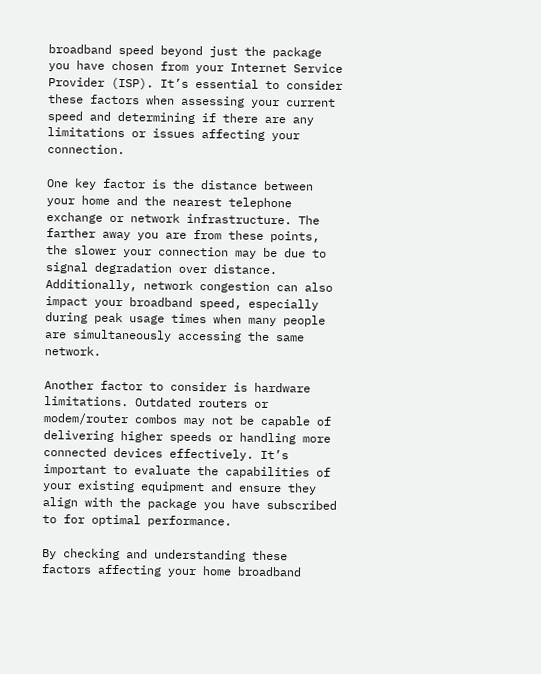broadband speed beyond just the package you have chosen from your Internet Service Provider (ISP). It’s essential to consider these factors when assessing your current speed and determining if there are any limitations or issues affecting your connection.

One key factor is the distance between your home and the nearest telephone exchange or network infrastructure. The farther away you are from these points, the slower your connection may be due to signal degradation over distance. Additionally, network congestion can also impact your broadband speed, especially during peak usage times when many people are simultaneously accessing the same network.

Another factor to consider is hardware limitations. Outdated routers or modem/router combos may not be capable of delivering higher speeds or handling more connected devices effectively. It’s important to evaluate the capabilities of your existing equipment and ensure they align with the package you have subscribed to for optimal performance.

By checking and understanding these factors affecting your home broadband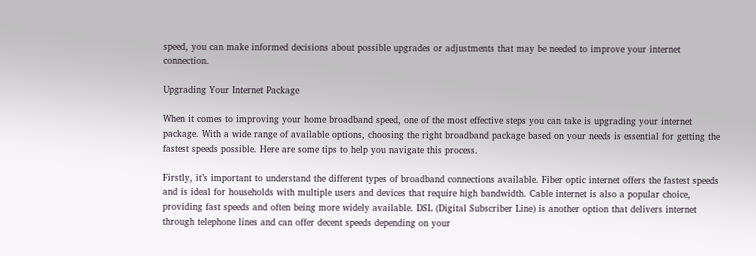speed, you can make informed decisions about possible upgrades or adjustments that may be needed to improve your internet connection.

Upgrading Your Internet Package

When it comes to improving your home broadband speed, one of the most effective steps you can take is upgrading your internet package. With a wide range of available options, choosing the right broadband package based on your needs is essential for getting the fastest speeds possible. Here are some tips to help you navigate this process.

Firstly, it’s important to understand the different types of broadband connections available. Fiber optic internet offers the fastest speeds and is ideal for households with multiple users and devices that require high bandwidth. Cable internet is also a popular choice, providing fast speeds and often being more widely available. DSL (Digital Subscriber Line) is another option that delivers internet through telephone lines and can offer decent speeds depending on your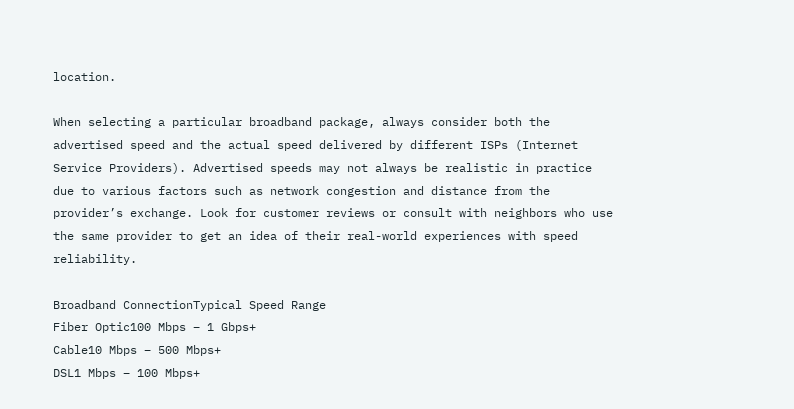location.

When selecting a particular broadband package, always consider both the advertised speed and the actual speed delivered by different ISPs (Internet Service Providers). Advertised speeds may not always be realistic in practice due to various factors such as network congestion and distance from the provider’s exchange. Look for customer reviews or consult with neighbors who use the same provider to get an idea of their real-world experiences with speed reliability.

Broadband ConnectionTypical Speed Range
Fiber Optic100 Mbps – 1 Gbps+
Cable10 Mbps – 500 Mbps+
DSL1 Mbps – 100 Mbps+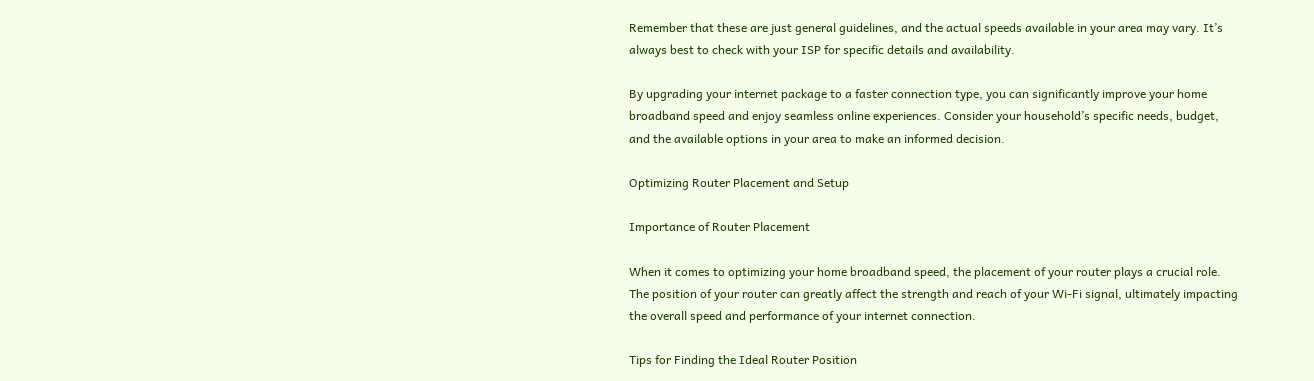Remember that these are just general guidelines, and the actual speeds available in your area may vary. It’s always best to check with your ISP for specific details and availability.

By upgrading your internet package to a faster connection type, you can significantly improve your home broadband speed and enjoy seamless online experiences. Consider your household’s specific needs, budget, and the available options in your area to make an informed decision.

Optimizing Router Placement and Setup

Importance of Router Placement

When it comes to optimizing your home broadband speed, the placement of your router plays a crucial role. The position of your router can greatly affect the strength and reach of your Wi-Fi signal, ultimately impacting the overall speed and performance of your internet connection.

Tips for Finding the Ideal Router Position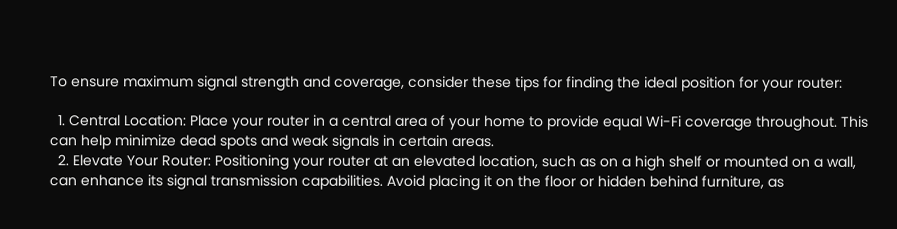To ensure maximum signal strength and coverage, consider these tips for finding the ideal position for your router:

  1. Central Location: Place your router in a central area of your home to provide equal Wi-Fi coverage throughout. This can help minimize dead spots and weak signals in certain areas.
  2. Elevate Your Router: Positioning your router at an elevated location, such as on a high shelf or mounted on a wall, can enhance its signal transmission capabilities. Avoid placing it on the floor or hidden behind furniture, as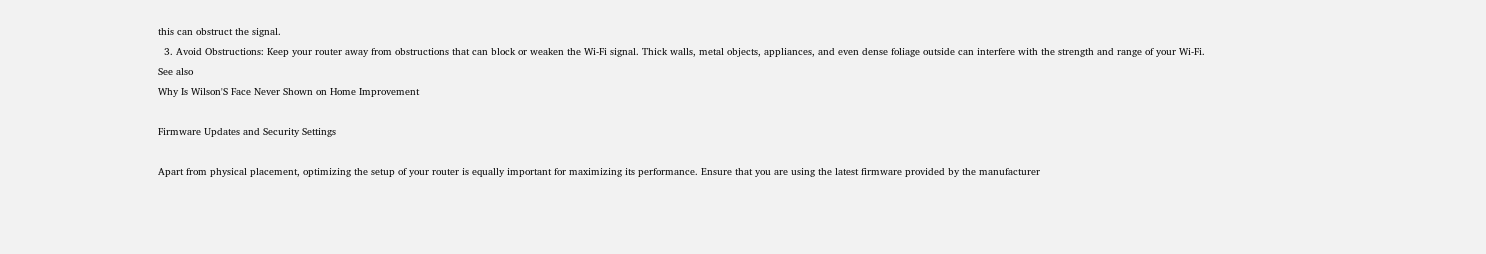this can obstruct the signal.
  3. Avoid Obstructions: Keep your router away from obstructions that can block or weaken the Wi-Fi signal. Thick walls, metal objects, appliances, and even dense foliage outside can interfere with the strength and range of your Wi-Fi.
See also
Why Is Wilson'S Face Never Shown on Home Improvement

Firmware Updates and Security Settings

Apart from physical placement, optimizing the setup of your router is equally important for maximizing its performance. Ensure that you are using the latest firmware provided by the manufacturer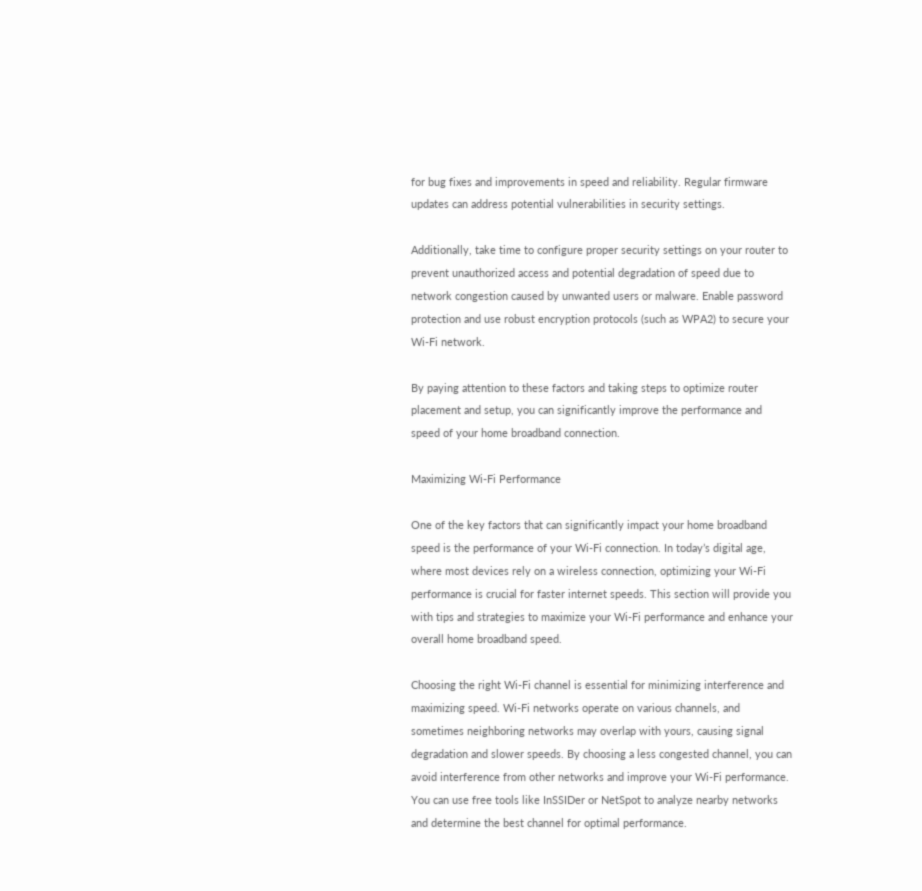for bug fixes and improvements in speed and reliability. Regular firmware updates can address potential vulnerabilities in security settings.

Additionally, take time to configure proper security settings on your router to prevent unauthorized access and potential degradation of speed due to network congestion caused by unwanted users or malware. Enable password protection and use robust encryption protocols (such as WPA2) to secure your Wi-Fi network.

By paying attention to these factors and taking steps to optimize router placement and setup, you can significantly improve the performance and speed of your home broadband connection.

Maximizing Wi-Fi Performance

One of the key factors that can significantly impact your home broadband speed is the performance of your Wi-Fi connection. In today’s digital age, where most devices rely on a wireless connection, optimizing your Wi-Fi performance is crucial for faster internet speeds. This section will provide you with tips and strategies to maximize your Wi-Fi performance and enhance your overall home broadband speed.

Choosing the right Wi-Fi channel is essential for minimizing interference and maximizing speed. Wi-Fi networks operate on various channels, and sometimes neighboring networks may overlap with yours, causing signal degradation and slower speeds. By choosing a less congested channel, you can avoid interference from other networks and improve your Wi-Fi performance. You can use free tools like InSSIDer or NetSpot to analyze nearby networks and determine the best channel for optimal performance.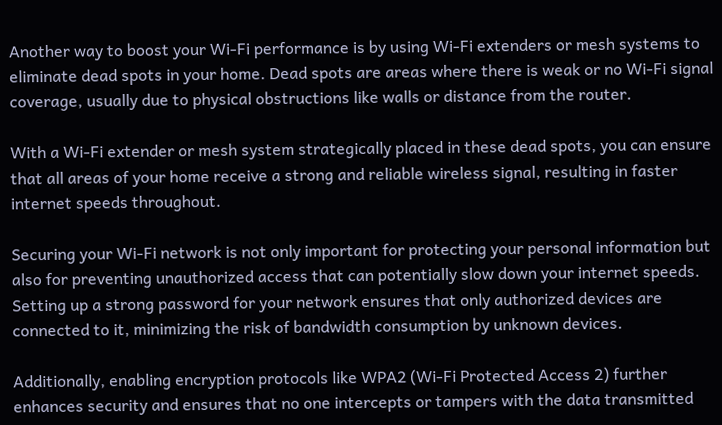Another way to boost your Wi-Fi performance is by using Wi-Fi extenders or mesh systems to eliminate dead spots in your home. Dead spots are areas where there is weak or no Wi-Fi signal coverage, usually due to physical obstructions like walls or distance from the router.

With a Wi-Fi extender or mesh system strategically placed in these dead spots, you can ensure that all areas of your home receive a strong and reliable wireless signal, resulting in faster internet speeds throughout.

Securing your Wi-Fi network is not only important for protecting your personal information but also for preventing unauthorized access that can potentially slow down your internet speeds. Setting up a strong password for your network ensures that only authorized devices are connected to it, minimizing the risk of bandwidth consumption by unknown devices.

Additionally, enabling encryption protocols like WPA2 (Wi-Fi Protected Access 2) further enhances security and ensures that no one intercepts or tampers with the data transmitted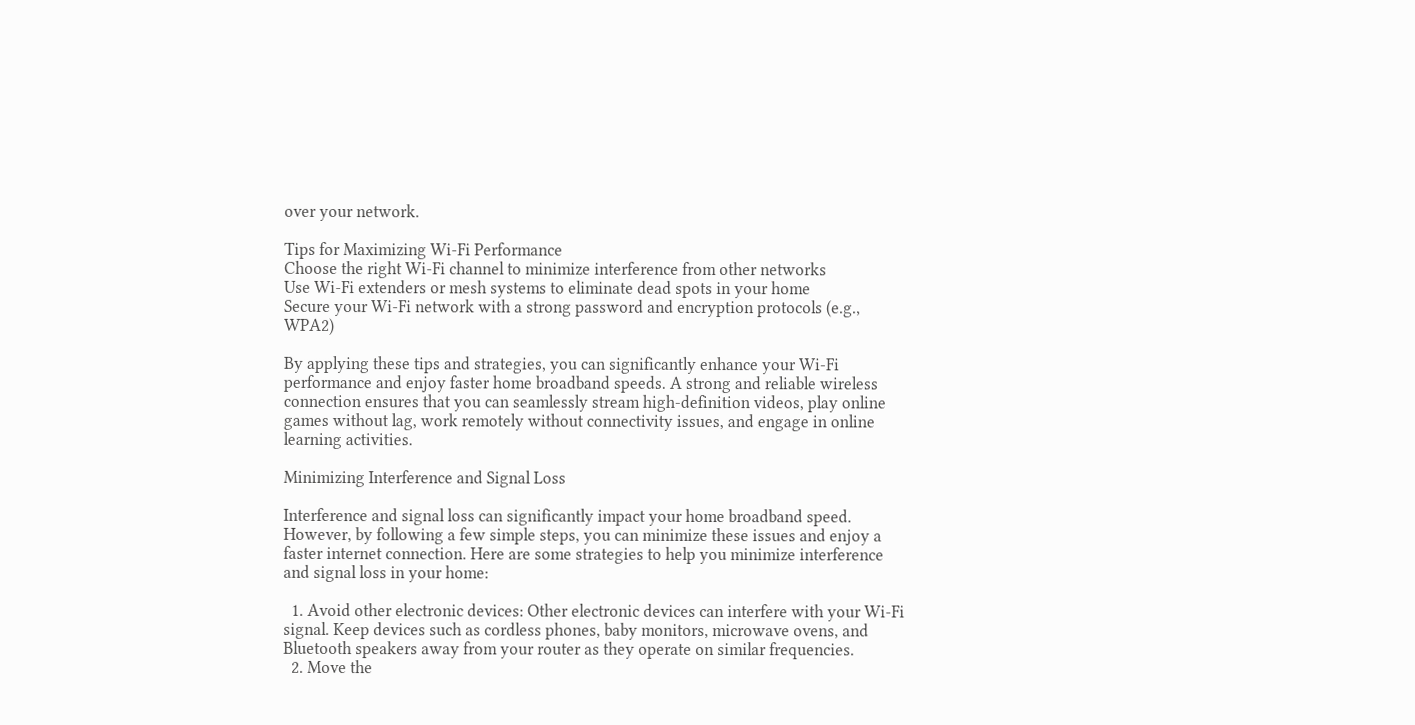over your network.

Tips for Maximizing Wi-Fi Performance
Choose the right Wi-Fi channel to minimize interference from other networks
Use Wi-Fi extenders or mesh systems to eliminate dead spots in your home
Secure your Wi-Fi network with a strong password and encryption protocols (e.g., WPA2)

By applying these tips and strategies, you can significantly enhance your Wi-Fi performance and enjoy faster home broadband speeds. A strong and reliable wireless connection ensures that you can seamlessly stream high-definition videos, play online games without lag, work remotely without connectivity issues, and engage in online learning activities.

Minimizing Interference and Signal Loss

Interference and signal loss can significantly impact your home broadband speed. However, by following a few simple steps, you can minimize these issues and enjoy a faster internet connection. Here are some strategies to help you minimize interference and signal loss in your home:

  1. Avoid other electronic devices: Other electronic devices can interfere with your Wi-Fi signal. Keep devices such as cordless phones, baby monitors, microwave ovens, and Bluetooth speakers away from your router as they operate on similar frequencies.
  2. Move the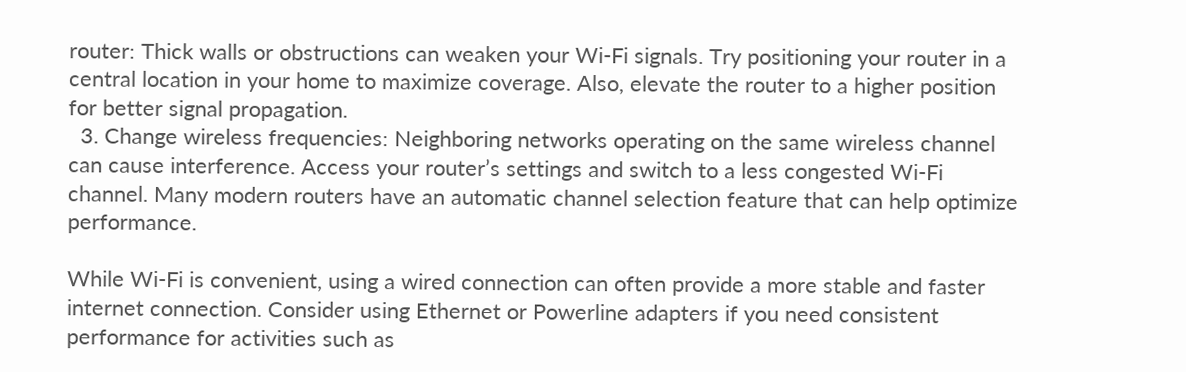router: Thick walls or obstructions can weaken your Wi-Fi signals. Try positioning your router in a central location in your home to maximize coverage. Also, elevate the router to a higher position for better signal propagation.
  3. Change wireless frequencies: Neighboring networks operating on the same wireless channel can cause interference. Access your router’s settings and switch to a less congested Wi-Fi channel. Many modern routers have an automatic channel selection feature that can help optimize performance.

While Wi-Fi is convenient, using a wired connection can often provide a more stable and faster internet connection. Consider using Ethernet or Powerline adapters if you need consistent performance for activities such as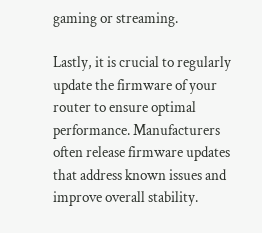gaming or streaming.

Lastly, it is crucial to regularly update the firmware of your router to ensure optimal performance. Manufacturers often release firmware updates that address known issues and improve overall stability.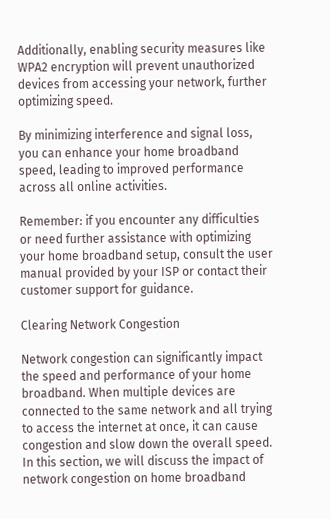Additionally, enabling security measures like WPA2 encryption will prevent unauthorized devices from accessing your network, further optimizing speed.

By minimizing interference and signal loss, you can enhance your home broadband speed, leading to improved performance across all online activities.

Remember: if you encounter any difficulties or need further assistance with optimizing your home broadband setup, consult the user manual provided by your ISP or contact their customer support for guidance.

Clearing Network Congestion

Network congestion can significantly impact the speed and performance of your home broadband. When multiple devices are connected to the same network and all trying to access the internet at once, it can cause congestion and slow down the overall speed. In this section, we will discuss the impact of network congestion on home broadband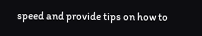speed and provide tips on how to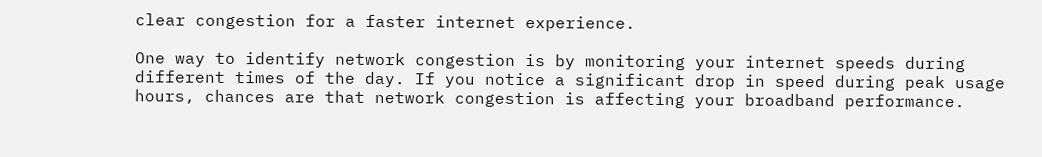clear congestion for a faster internet experience.

One way to identify network congestion is by monitoring your internet speeds during different times of the day. If you notice a significant drop in speed during peak usage hours, chances are that network congestion is affecting your broadband performance.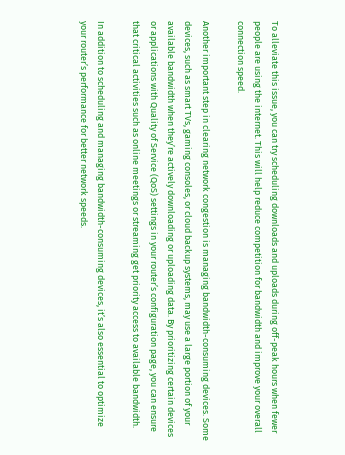To alleviate this issue, you can try scheduling downloads and uploads during off-peak hours when fewer people are using the internet. This will help reduce competition for bandwidth and improve your overall connection speed.

Another important step in clearing network congestion is managing bandwidth-consuming devices. Some devices, such as smart TVs, gaming consoles, or cloud backup systems, may use a large portion of your available bandwidth when they’re actively downloading or uploading data. By prioritizing certain devices or applications with Quality of Service (QoS) settings in your router’s configuration page, you can ensure that critical activities such as online meetings or streaming get priority access to available bandwidth.

In addition to scheduling and managing bandwidth-consuming devices, it’s also essential to optimize your router’s performance for better network speeds.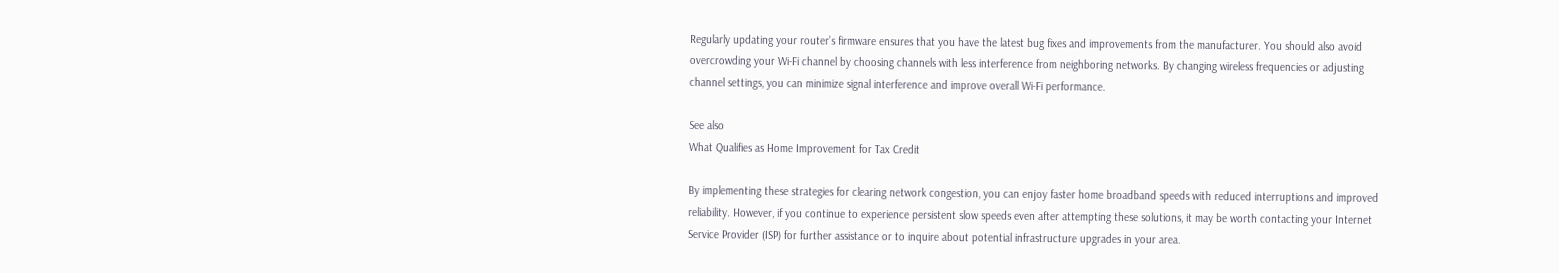Regularly updating your router’s firmware ensures that you have the latest bug fixes and improvements from the manufacturer. You should also avoid overcrowding your Wi-Fi channel by choosing channels with less interference from neighboring networks. By changing wireless frequencies or adjusting channel settings, you can minimize signal interference and improve overall Wi-Fi performance.

See also
What Qualifies as Home Improvement for Tax Credit

By implementing these strategies for clearing network congestion, you can enjoy faster home broadband speeds with reduced interruptions and improved reliability. However, if you continue to experience persistent slow speeds even after attempting these solutions, it may be worth contacting your Internet Service Provider (ISP) for further assistance or to inquire about potential infrastructure upgrades in your area.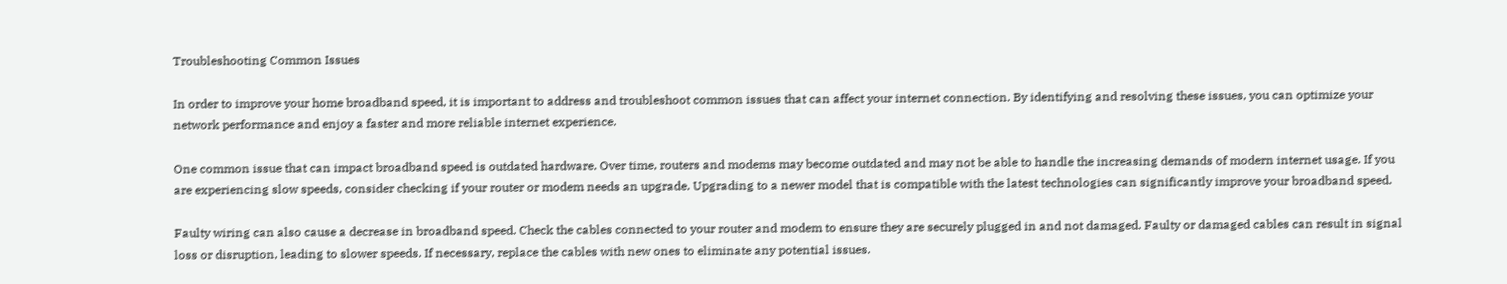Troubleshooting Common Issues

In order to improve your home broadband speed, it is important to address and troubleshoot common issues that can affect your internet connection. By identifying and resolving these issues, you can optimize your network performance and enjoy a faster and more reliable internet experience.

One common issue that can impact broadband speed is outdated hardware. Over time, routers and modems may become outdated and may not be able to handle the increasing demands of modern internet usage. If you are experiencing slow speeds, consider checking if your router or modem needs an upgrade. Upgrading to a newer model that is compatible with the latest technologies can significantly improve your broadband speed.

Faulty wiring can also cause a decrease in broadband speed. Check the cables connected to your router and modem to ensure they are securely plugged in and not damaged. Faulty or damaged cables can result in signal loss or disruption, leading to slower speeds. If necessary, replace the cables with new ones to eliminate any potential issues.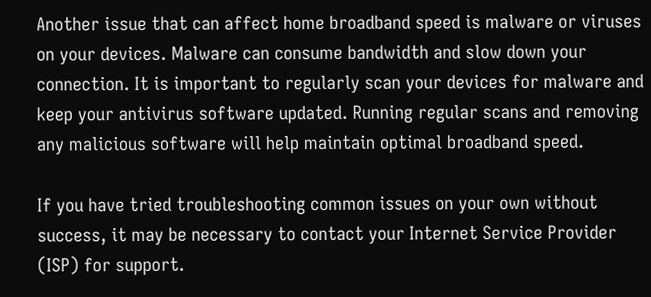Another issue that can affect home broadband speed is malware or viruses on your devices. Malware can consume bandwidth and slow down your connection. It is important to regularly scan your devices for malware and keep your antivirus software updated. Running regular scans and removing any malicious software will help maintain optimal broadband speed.

If you have tried troubleshooting common issues on your own without success, it may be necessary to contact your Internet Service Provider (ISP) for support.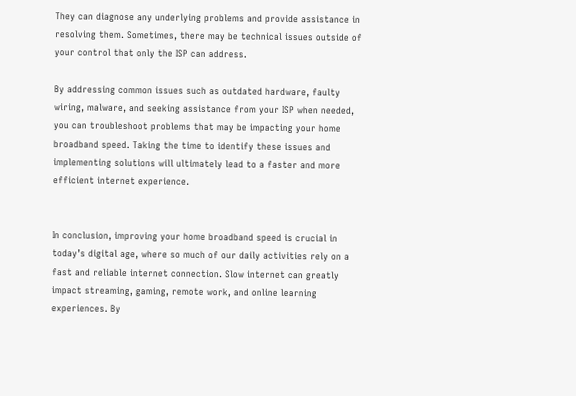They can diagnose any underlying problems and provide assistance in resolving them. Sometimes, there may be technical issues outside of your control that only the ISP can address.

By addressing common issues such as outdated hardware, faulty wiring, malware, and seeking assistance from your ISP when needed, you can troubleshoot problems that may be impacting your home broadband speed. Taking the time to identify these issues and implementing solutions will ultimately lead to a faster and more efficient internet experience.


In conclusion, improving your home broadband speed is crucial in today’s digital age, where so much of our daily activities rely on a fast and reliable internet connection. Slow internet can greatly impact streaming, gaming, remote work, and online learning experiences. By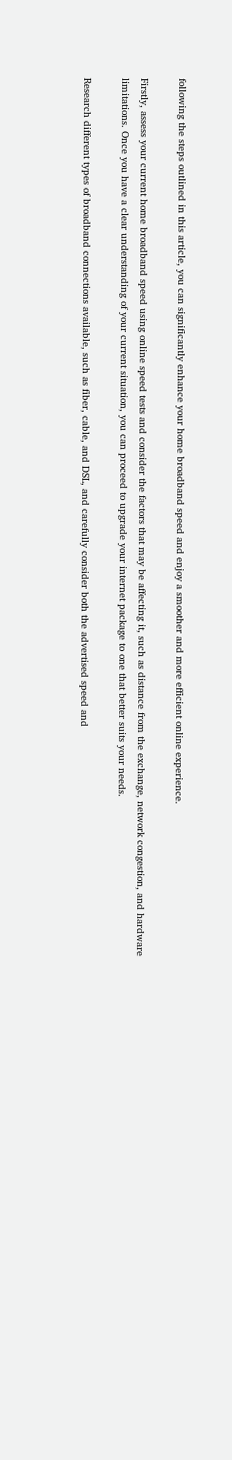following the steps outlined in this article, you can significantly enhance your home broadband speed and enjoy a smoother and more efficient online experience.

Firstly, assess your current home broadband speed using online speed tests and consider the factors that may be affecting it, such as distance from the exchange, network congestion, and hardware limitations. Once you have a clear understanding of your current situation, you can proceed to upgrade your internet package to one that better suits your needs.

Research different types of broadband connections available, such as fiber, cable, and DSL, and carefully consider both the advertised speed and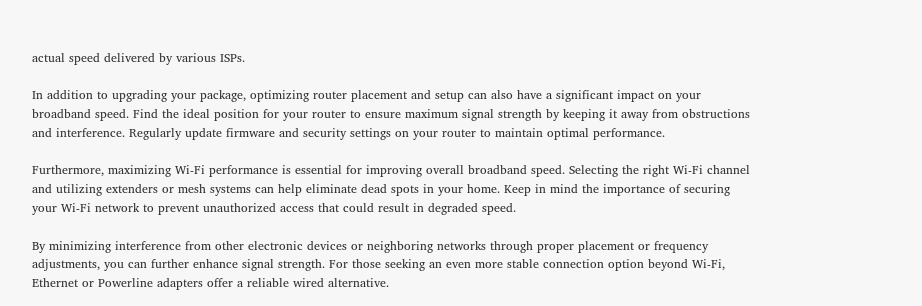actual speed delivered by various ISPs.

In addition to upgrading your package, optimizing router placement and setup can also have a significant impact on your broadband speed. Find the ideal position for your router to ensure maximum signal strength by keeping it away from obstructions and interference. Regularly update firmware and security settings on your router to maintain optimal performance.

Furthermore, maximizing Wi-Fi performance is essential for improving overall broadband speed. Selecting the right Wi-Fi channel and utilizing extenders or mesh systems can help eliminate dead spots in your home. Keep in mind the importance of securing your Wi-Fi network to prevent unauthorized access that could result in degraded speed.

By minimizing interference from other electronic devices or neighboring networks through proper placement or frequency adjustments, you can further enhance signal strength. For those seeking an even more stable connection option beyond Wi-Fi, Ethernet or Powerline adapters offer a reliable wired alternative.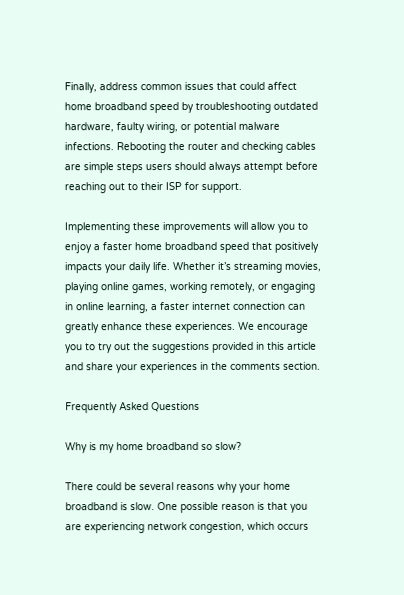Finally, address common issues that could affect home broadband speed by troubleshooting outdated hardware, faulty wiring, or potential malware infections. Rebooting the router and checking cables are simple steps users should always attempt before reaching out to their ISP for support.

Implementing these improvements will allow you to enjoy a faster home broadband speed that positively impacts your daily life. Whether it’s streaming movies, playing online games, working remotely, or engaging in online learning, a faster internet connection can greatly enhance these experiences. We encourage you to try out the suggestions provided in this article and share your experiences in the comments section.

Frequently Asked Questions

Why is my home broadband so slow?

There could be several reasons why your home broadband is slow. One possible reason is that you are experiencing network congestion, which occurs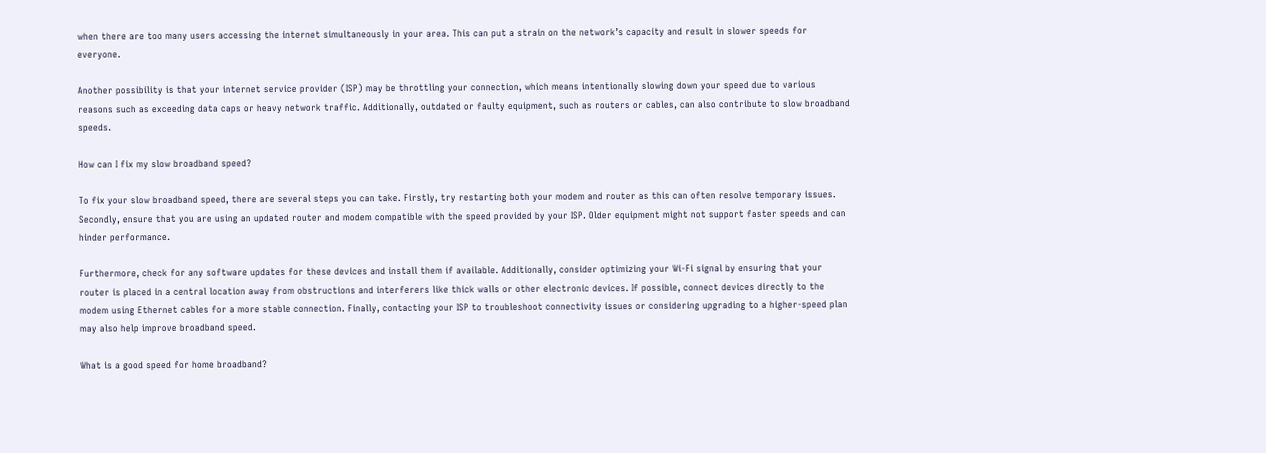when there are too many users accessing the internet simultaneously in your area. This can put a strain on the network’s capacity and result in slower speeds for everyone.

Another possibility is that your internet service provider (ISP) may be throttling your connection, which means intentionally slowing down your speed due to various reasons such as exceeding data caps or heavy network traffic. Additionally, outdated or faulty equipment, such as routers or cables, can also contribute to slow broadband speeds.

How can I fix my slow broadband speed?

To fix your slow broadband speed, there are several steps you can take. Firstly, try restarting both your modem and router as this can often resolve temporary issues. Secondly, ensure that you are using an updated router and modem compatible with the speed provided by your ISP. Older equipment might not support faster speeds and can hinder performance.

Furthermore, check for any software updates for these devices and install them if available. Additionally, consider optimizing your Wi-Fi signal by ensuring that your router is placed in a central location away from obstructions and interferers like thick walls or other electronic devices. If possible, connect devices directly to the modem using Ethernet cables for a more stable connection. Finally, contacting your ISP to troubleshoot connectivity issues or considering upgrading to a higher-speed plan may also help improve broadband speed.

What is a good speed for home broadband?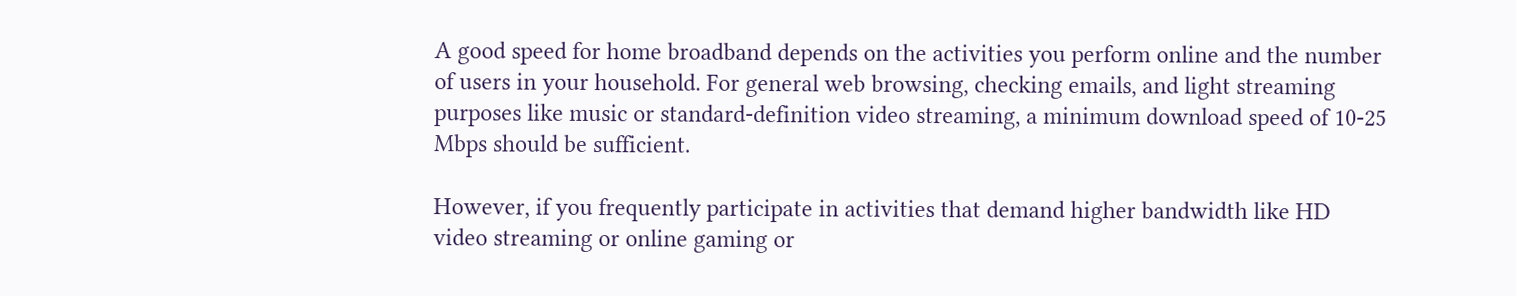A good speed for home broadband depends on the activities you perform online and the number of users in your household. For general web browsing, checking emails, and light streaming purposes like music or standard-definition video streaming, a minimum download speed of 10-25 Mbps should be sufficient.

However, if you frequently participate in activities that demand higher bandwidth like HD video streaming or online gaming or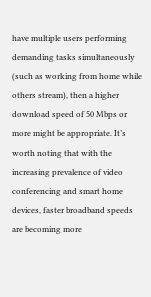have multiple users performing demanding tasks simultaneously (such as working from home while others stream), then a higher download speed of 50 Mbps or more might be appropriate. It’s worth noting that with the increasing prevalence of video conferencing and smart home devices, faster broadband speeds are becoming more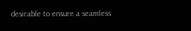desirable to ensure a seamless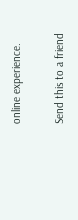online experience.

Send this to a friend